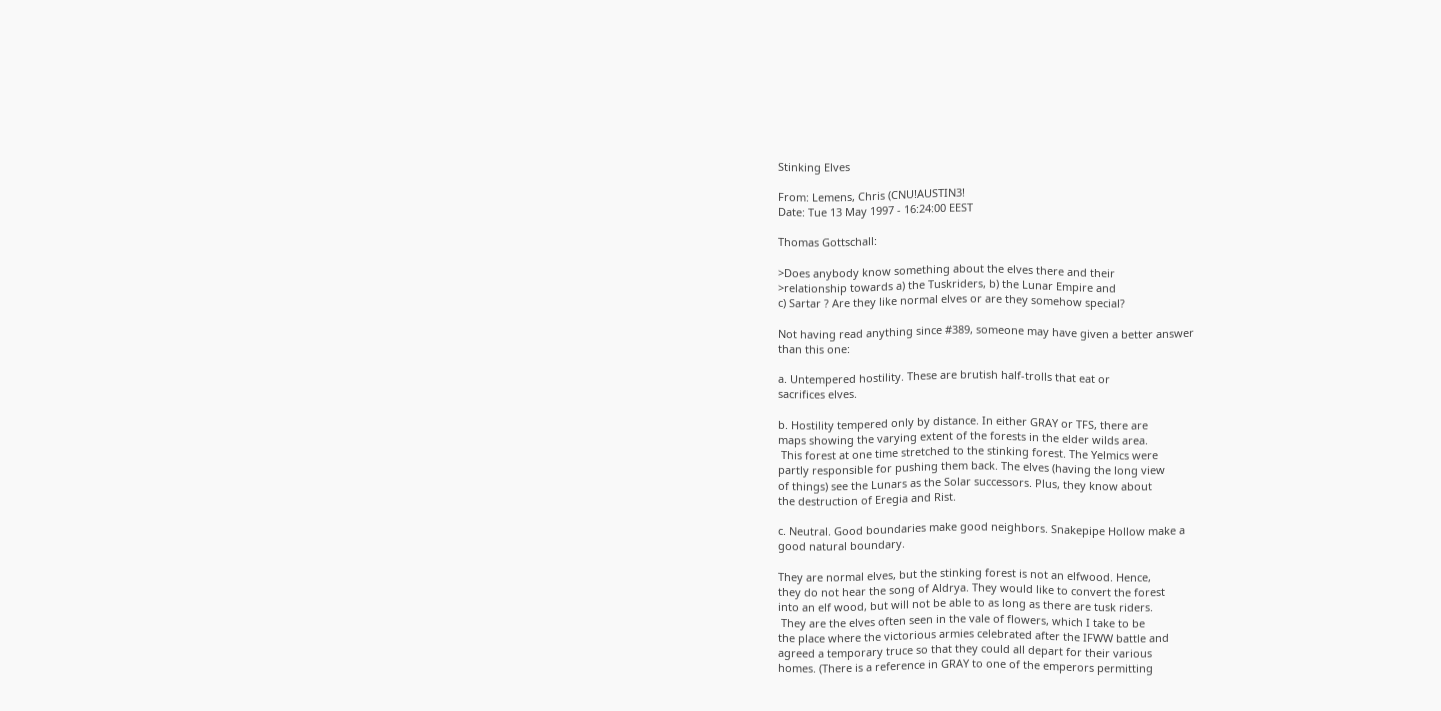Stinking Elves

From: Lemens, Chris (CNU!AUSTIN3!
Date: Tue 13 May 1997 - 16:24:00 EEST

Thomas Gottschall:

>Does anybody know something about the elves there and their
>relationship towards a) the Tuskriders, b) the Lunar Empire and
c) Sartar ? Are they like normal elves or are they somehow special?

Not having read anything since #389, someone may have given a better answer
than this one:

a. Untempered hostility. These are brutish half-trolls that eat or
sacrifices elves.

b. Hostility tempered only by distance. In either GRAY or TFS, there are
maps showing the varying extent of the forests in the elder wilds area.
 This forest at one time stretched to the stinking forest. The Yelmics were
partly responsible for pushing them back. The elves (having the long view
of things) see the Lunars as the Solar successors. Plus, they know about
the destruction of Eregia and Rist.

c. Neutral. Good boundaries make good neighbors. Snakepipe Hollow make a
good natural boundary.

They are normal elves, but the stinking forest is not an elfwood. Hence,
they do not hear the song of Aldrya. They would like to convert the forest
into an elf wood, but will not be able to as long as there are tusk riders.
 They are the elves often seen in the vale of flowers, which I take to be
the place where the victorious armies celebrated after the IFWW battle and
agreed a temporary truce so that they could all depart for their various
homes. (There is a reference in GRAY to one of the emperors permitting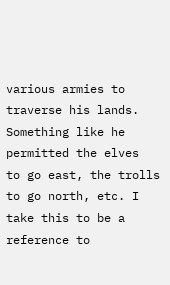various armies to traverse his lands. Something like he permitted the elves
to go east, the trolls to go north, etc. I take this to be a reference to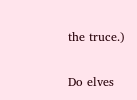the truce.)

Do elves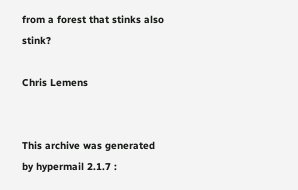from a forest that stinks also stink?

Chris Lemens


This archive was generated by hypermail 2.1.7 :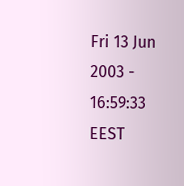Fri 13 Jun 2003 - 16:59:33 EEST